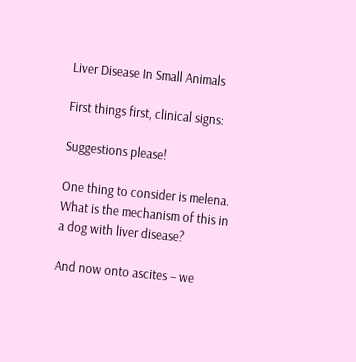Liver Disease In Small Animals

First things first, clinical signs:

Suggestions please!

One thing to consider is melena. What is the mechanism of this in a dog with liver disease?

And now onto ascites – we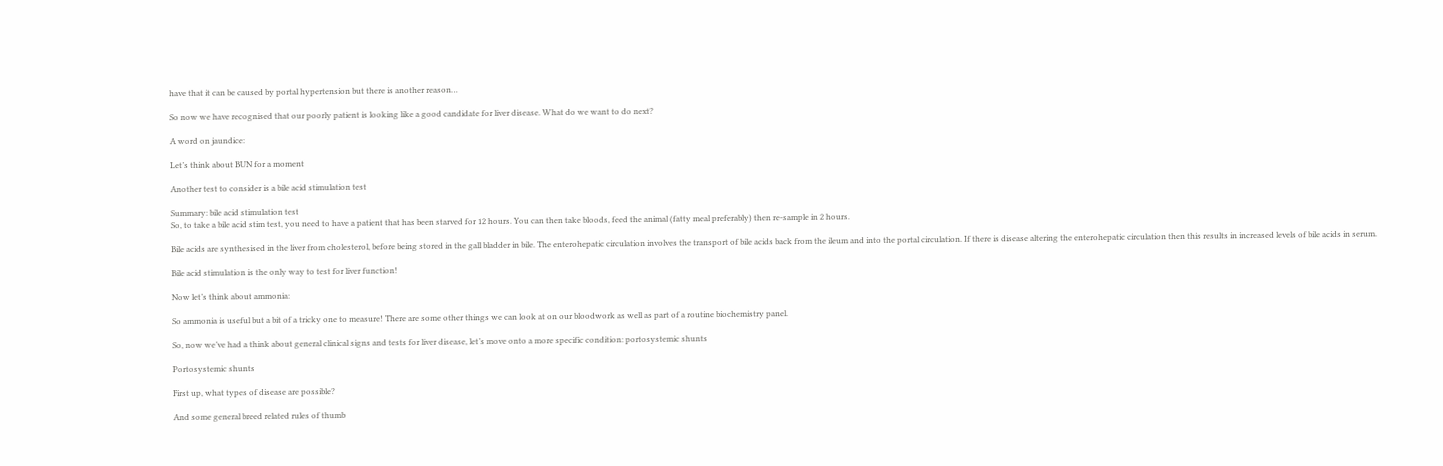have that it can be caused by portal hypertension but there is another reason…

So now we have recognised that our poorly patient is looking like a good candidate for liver disease. What do we want to do next?

A word on jaundice:

Let’s think about BUN for a moment

Another test to consider is a bile acid stimulation test

Summary: bile acid stimulation test
So, to take a bile acid stim test, you need to have a patient that has been starved for 12 hours. You can then take bloods, feed the animal (fatty meal preferably) then re-sample in 2 hours.

Bile acids are synthesised in the liver from cholesterol, before being stored in the gall bladder in bile. The enterohepatic circulation involves the transport of bile acids back from the ileum and into the portal circulation. If there is disease altering the enterohepatic circulation then this results in increased levels of bile acids in serum.

Bile acid stimulation is the only way to test for liver function!

Now let’s think about ammonia:

So ammonia is useful but a bit of a tricky one to measure! There are some other things we can look at on our bloodwork as well as part of a routine biochemistry panel.

So, now we’ve had a think about general clinical signs and tests for liver disease, let’s move onto a more specific condition: portosystemic shunts

Portosystemic shunts

First up, what types of disease are possible?

And some general breed related rules of thumb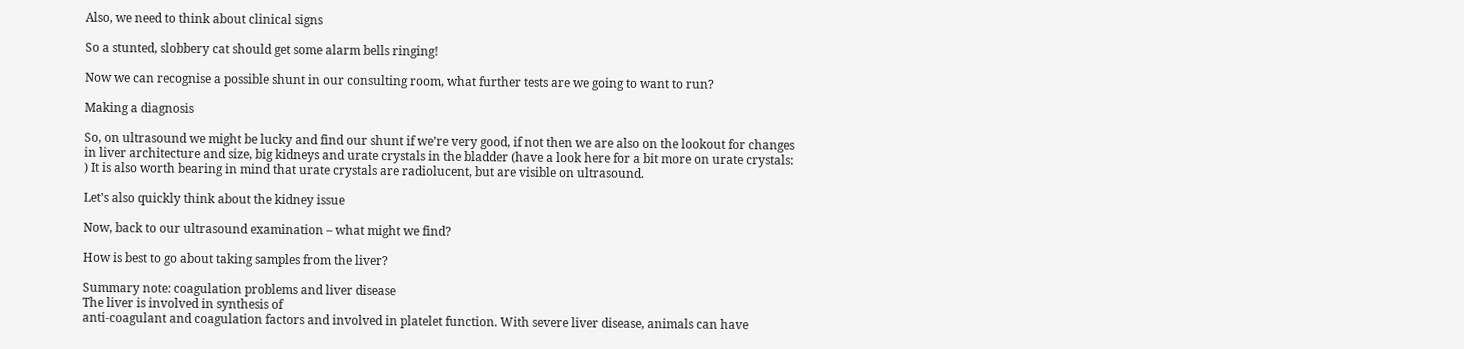Also, we need to think about clinical signs

So a stunted, slobbery cat should get some alarm bells ringing!

Now we can recognise a possible shunt in our consulting room, what further tests are we going to want to run?

Making a diagnosis

So, on ultrasound we might be lucky and find our shunt if we’re very good, if not then we are also on the lookout for changes in liver architecture and size, big kidneys and urate crystals in the bladder (have a look here for a bit more on urate crystals: ) It is also worth bearing in mind that urate crystals are radiolucent, but are visible on ultrasound.

Let’s also quickly think about the kidney issue

Now, back to our ultrasound examination – what might we find?

How is best to go about taking samples from the liver?

Summary note: coagulation problems and liver disease
The liver is involved in synthesis of
anti-coagulant and coagulation factors and involved in platelet function. With severe liver disease, animals can have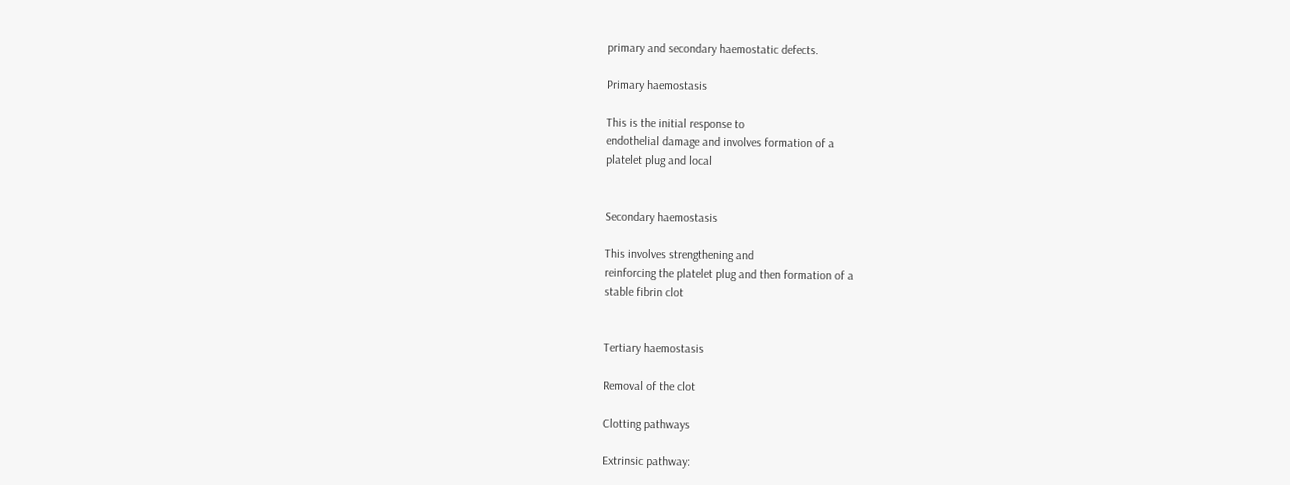primary and secondary haemostatic defects.

Primary haemostasis

This is the initial response to
endothelial damage and involves formation of a
platelet plug and local


Secondary haemostasis

This involves strengthening and
reinforcing the platelet plug and then formation of a
stable fibrin clot


Tertiary haemostasis

Removal of the clot

Clotting pathways

Extrinsic pathway: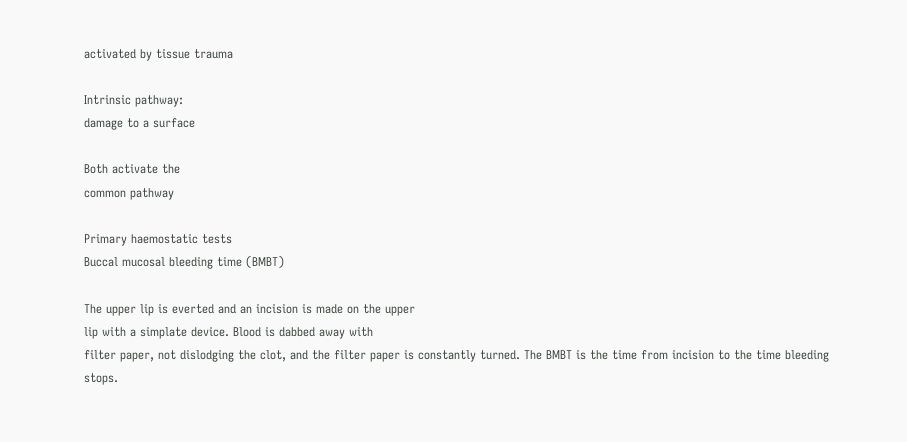activated by tissue trauma

Intrinsic pathway:
damage to a surface

Both activate the
common pathway

Primary haemostatic tests
Buccal mucosal bleeding time (BMBT)

The upper lip is everted and an incision is made on the upper
lip with a simplate device. Blood is dabbed away with
filter paper, not dislodging the clot, and the filter paper is constantly turned. The BMBT is the time from incision to the time bleeding stops.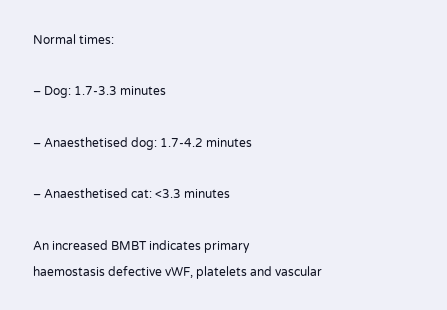Normal times:

– Dog: 1.7-3.3 minutes

– Anaesthetised dog: 1.7-4.2 minutes

– Anaesthetised cat: <3.3 minutes

An increased BMBT indicates primary
haemostasis defective vWF, platelets and vascular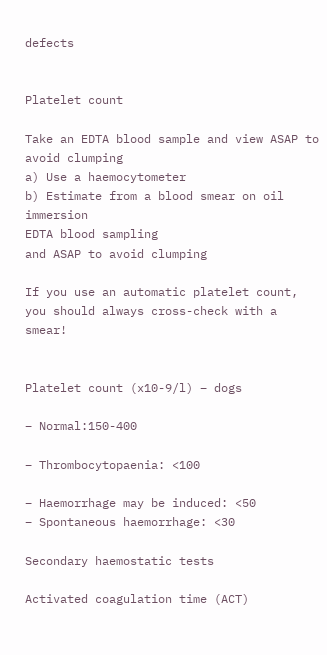defects


Platelet count

Take an EDTA blood sample and view ASAP to avoid clumping
a) Use a haemocytometer
b) Estimate from a blood smear on oil immersion
EDTA blood sampling
and ASAP to avoid clumping

If you use an automatic platelet count, you should always cross-check with a smear!


Platelet count (x10-9/l) – dogs

– Normal:150-400

– Thrombocytopaenia: <100

– Haemorrhage may be induced: <50
– Spontaneous haemorrhage: <30

Secondary haemostatic tests

Activated coagulation time (ACT)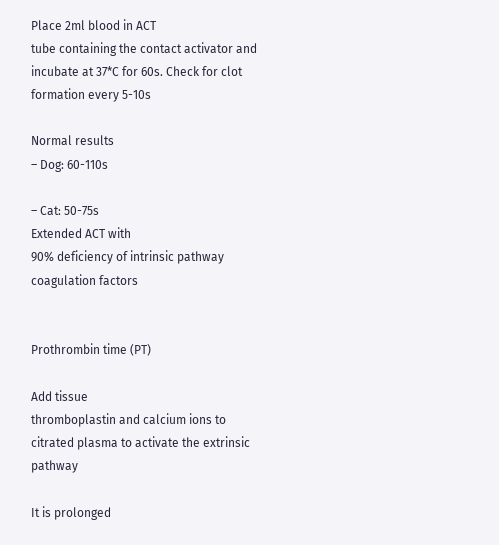Place 2ml blood in ACT
tube containing the contact activator and incubate at 37*C for 60s. Check for clot
formation every 5-10s

Normal results
– Dog: 60-110s

– Cat: 50-75s
Extended ACT with
90% deficiency of intrinsic pathway coagulation factors


Prothrombin time (PT)

Add tissue
thromboplastin and calcium ions to citrated plasma to activate the extrinsic pathway

It is prolonged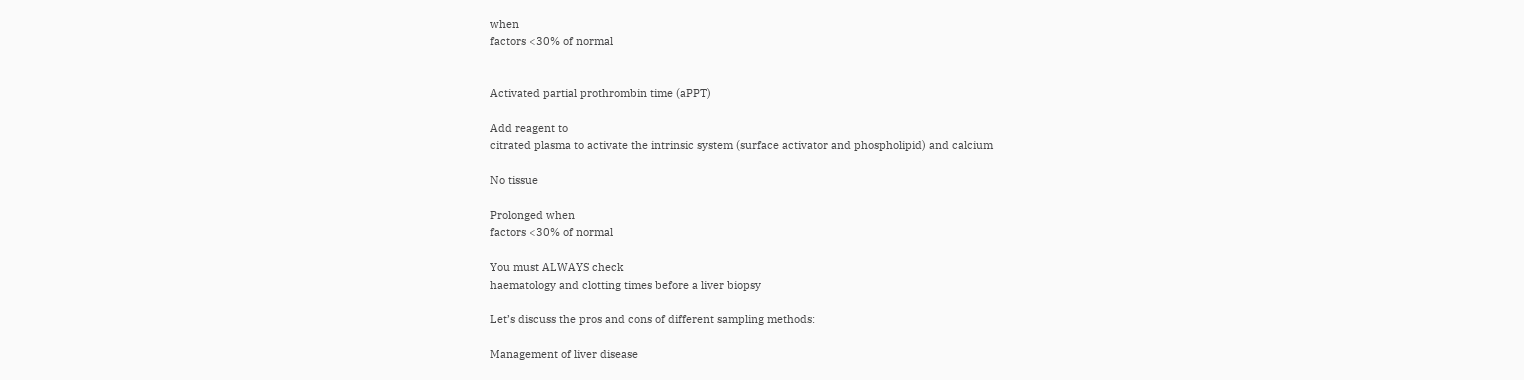when
factors <30% of normal


Activated partial prothrombin time (aPPT)

Add reagent to
citrated plasma to activate the intrinsic system (surface activator and phospholipid) and calcium

No tissue

Prolonged when
factors <30% of normal

You must ALWAYS check
haematology and clotting times before a liver biopsy

Let’s discuss the pros and cons of different sampling methods:

Management of liver disease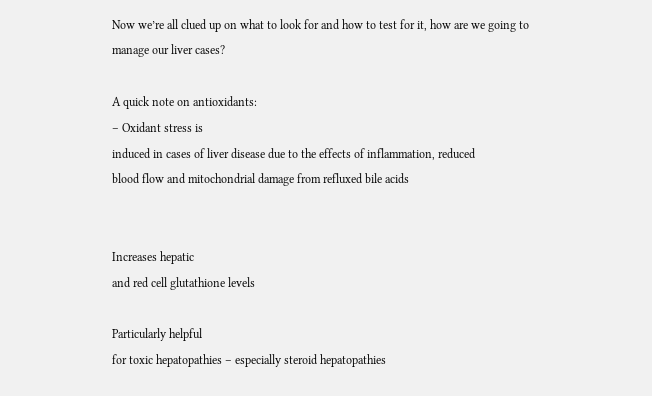Now we’re all clued up on what to look for and how to test for it, how are we going to manage our liver cases?

A quick note on antioxidants:
– Oxidant stress is
induced in cases of liver disease due to the effects of inflammation, reduced
blood flow and mitochondrial damage from refluxed bile acids


Increases hepatic
and red cell glutathione levels

Particularly helpful
for toxic hepatopathies – especially steroid hepatopathies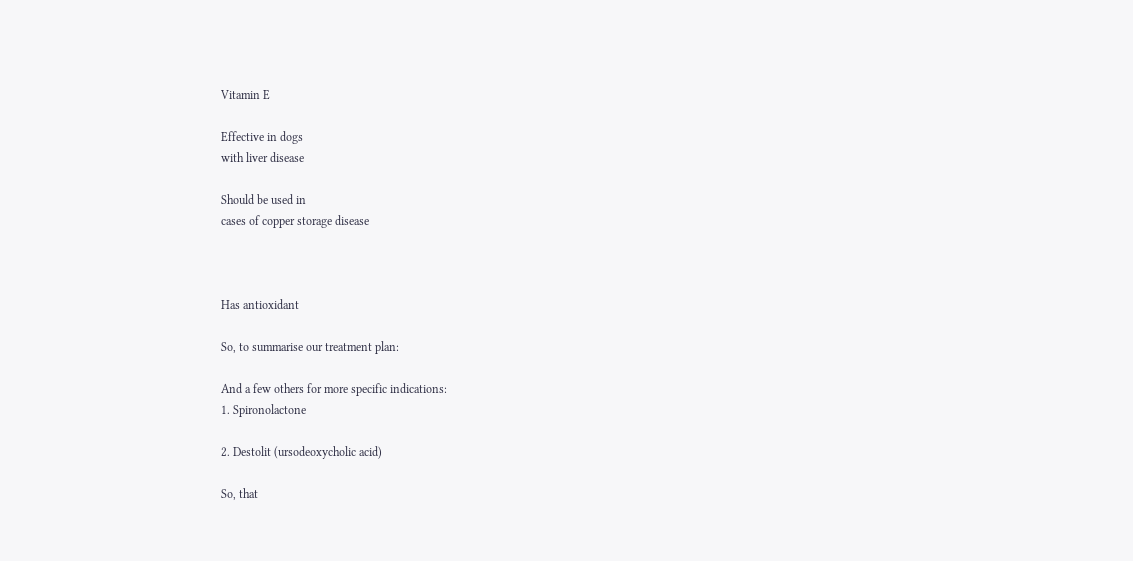Vitamin E

Effective in dogs
with liver disease

Should be used in
cases of copper storage disease



Has antioxidant

So, to summarise our treatment plan:

And a few others for more specific indications:
1. Spironolactone

2. Destolit (ursodeoxycholic acid)

So, that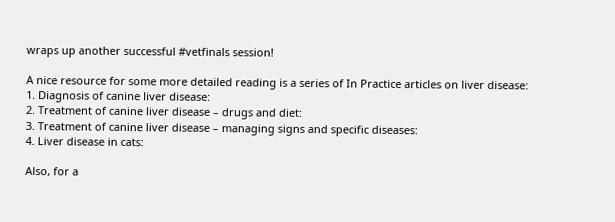wraps up another successful #vetfinals session!

A nice resource for some more detailed reading is a series of In Practice articles on liver disease:
1. Diagnosis of canine liver disease:
2. Treatment of canine liver disease – drugs and diet:
3. Treatment of canine liver disease – managing signs and specific diseases:
4. Liver disease in cats:

Also, for a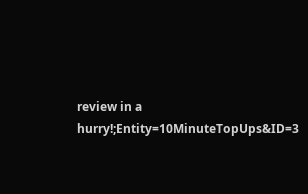review in a hurry!;Entity=10MinuteTopUps&ID=3